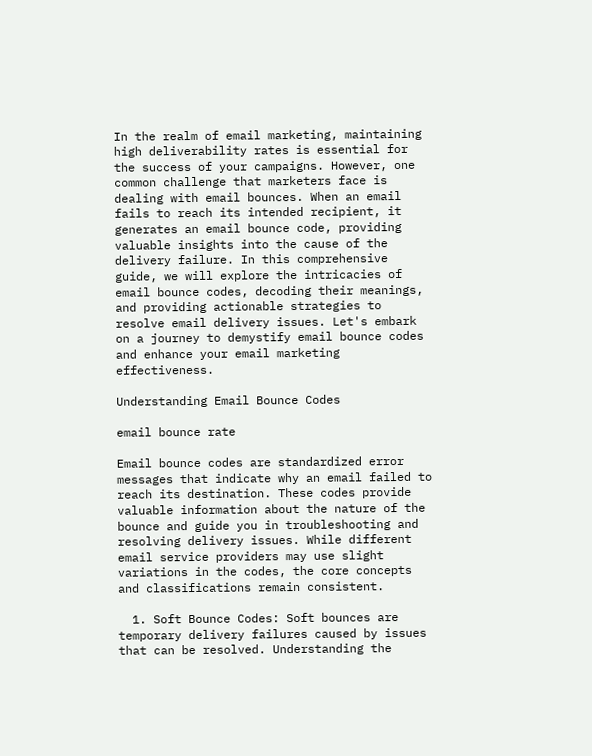In the realm of email marketing, maintaining high deliverability rates is essential for the success of your campaigns. However, one common challenge that marketers face is dealing with email bounces. When an email fails to reach its intended recipient, it generates an email bounce code, providing valuable insights into the cause of the delivery failure. In this comprehensive guide, we will explore the intricacies of email bounce codes, decoding their meanings, and providing actionable strategies to resolve email delivery issues. Let's embark on a journey to demystify email bounce codes and enhance your email marketing effectiveness.

Understanding Email Bounce Codes

email bounce rate

Email bounce codes are standardized error messages that indicate why an email failed to reach its destination. These codes provide valuable information about the nature of the bounce and guide you in troubleshooting and resolving delivery issues. While different email service providers may use slight variations in the codes, the core concepts and classifications remain consistent.

  1. Soft Bounce Codes: Soft bounces are temporary delivery failures caused by issues that can be resolved. Understanding the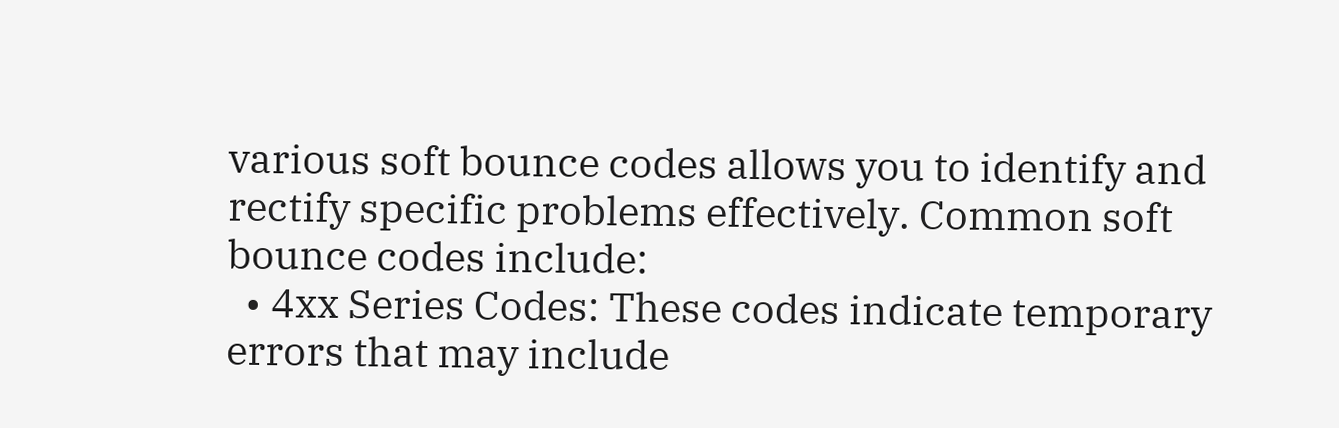various soft bounce codes allows you to identify and rectify specific problems effectively. Common soft bounce codes include:
  • 4xx Series Codes: These codes indicate temporary errors that may include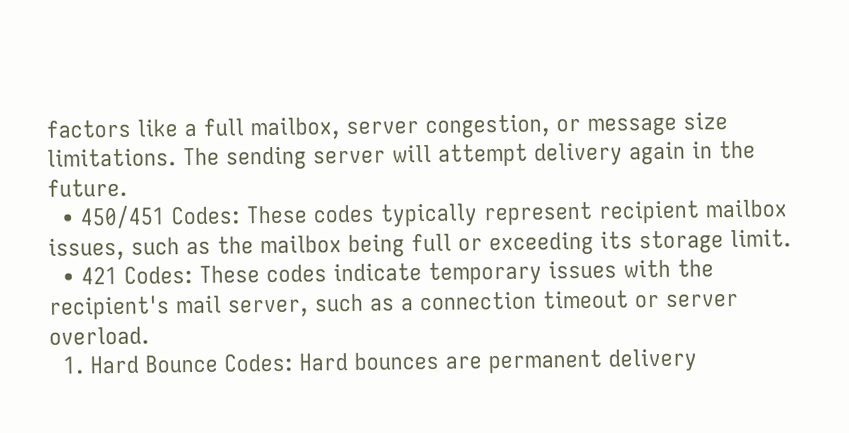factors like a full mailbox, server congestion, or message size limitations. The sending server will attempt delivery again in the future.
  • 450/451 Codes: These codes typically represent recipient mailbox issues, such as the mailbox being full or exceeding its storage limit.
  • 421 Codes: These codes indicate temporary issues with the recipient's mail server, such as a connection timeout or server overload.
  1. Hard Bounce Codes: Hard bounces are permanent delivery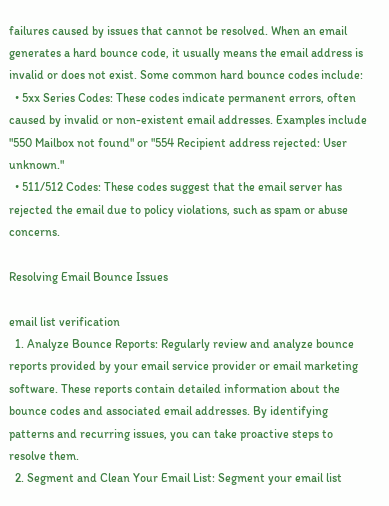failures caused by issues that cannot be resolved. When an email generates a hard bounce code, it usually means the email address is invalid or does not exist. Some common hard bounce codes include:
  • 5xx Series Codes: These codes indicate permanent errors, often caused by invalid or non-existent email addresses. Examples include "550 Mailbox not found" or "554 Recipient address rejected: User unknown."
  • 511/512 Codes: These codes suggest that the email server has rejected the email due to policy violations, such as spam or abuse concerns.

Resolving Email Bounce Issues

email list verification
  1. Analyze Bounce Reports: Regularly review and analyze bounce reports provided by your email service provider or email marketing software. These reports contain detailed information about the bounce codes and associated email addresses. By identifying patterns and recurring issues, you can take proactive steps to resolve them.
  2. Segment and Clean Your Email List: Segment your email list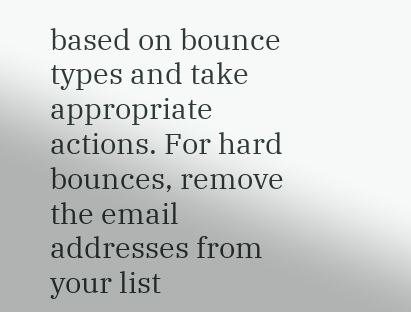based on bounce types and take appropriate actions. For hard bounces, remove the email addresses from your list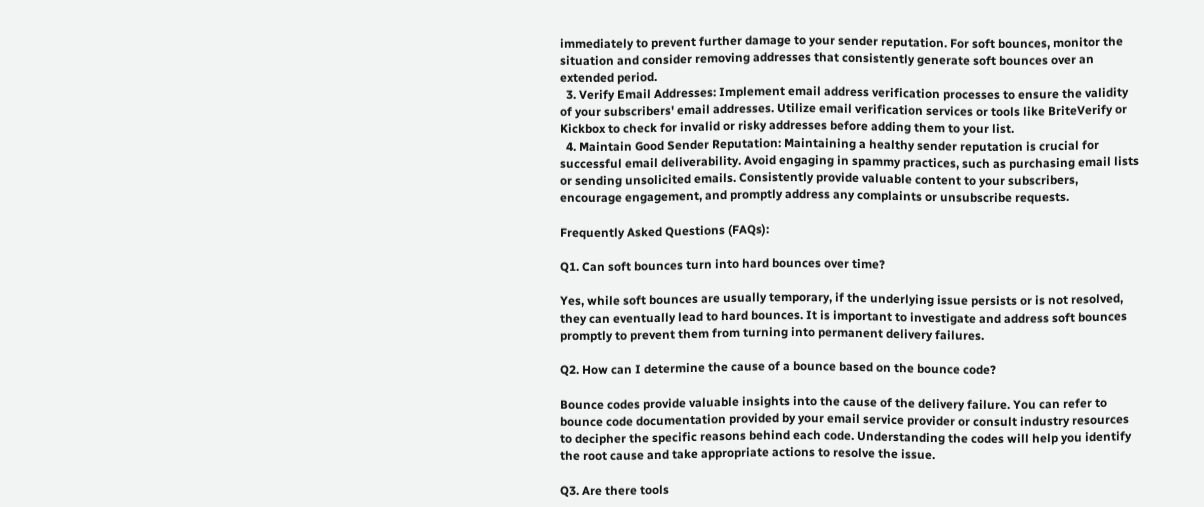immediately to prevent further damage to your sender reputation. For soft bounces, monitor the situation and consider removing addresses that consistently generate soft bounces over an extended period.
  3. Verify Email Addresses: Implement email address verification processes to ensure the validity of your subscribers' email addresses. Utilize email verification services or tools like BriteVerify or Kickbox to check for invalid or risky addresses before adding them to your list.
  4. Maintain Good Sender Reputation: Maintaining a healthy sender reputation is crucial for successful email deliverability. Avoid engaging in spammy practices, such as purchasing email lists or sending unsolicited emails. Consistently provide valuable content to your subscribers, encourage engagement, and promptly address any complaints or unsubscribe requests.

Frequently Asked Questions (FAQs):

Q1. Can soft bounces turn into hard bounces over time?

Yes, while soft bounces are usually temporary, if the underlying issue persists or is not resolved, they can eventually lead to hard bounces. It is important to investigate and address soft bounces promptly to prevent them from turning into permanent delivery failures.

Q2. How can I determine the cause of a bounce based on the bounce code?

Bounce codes provide valuable insights into the cause of the delivery failure. You can refer to bounce code documentation provided by your email service provider or consult industry resources to decipher the specific reasons behind each code. Understanding the codes will help you identify the root cause and take appropriate actions to resolve the issue.

Q3. Are there tools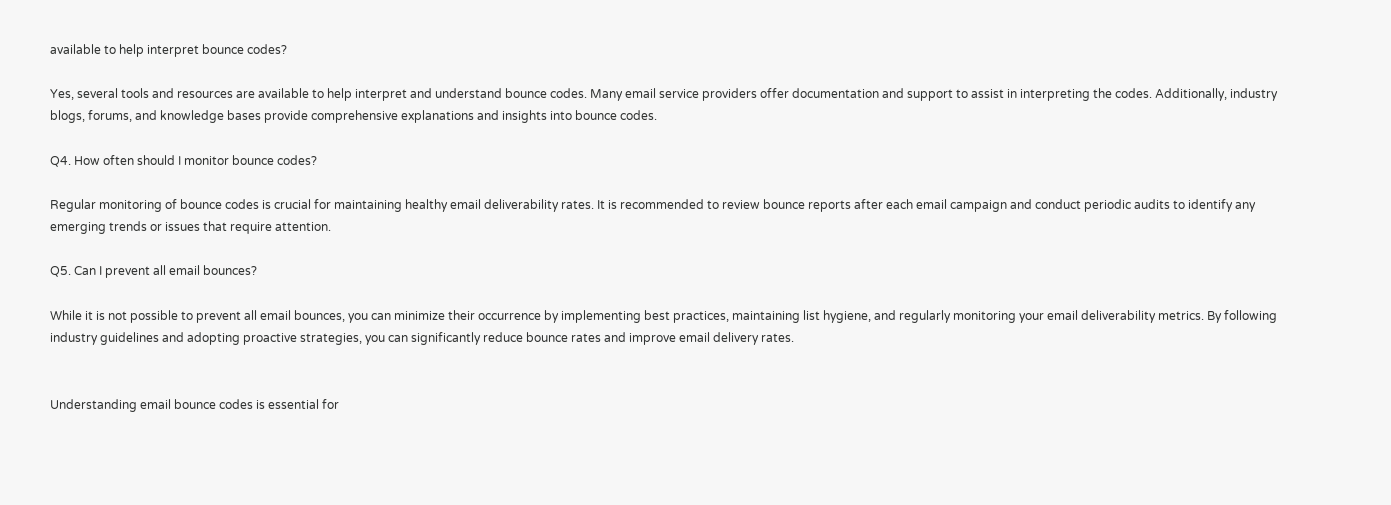available to help interpret bounce codes?

Yes, several tools and resources are available to help interpret and understand bounce codes. Many email service providers offer documentation and support to assist in interpreting the codes. Additionally, industry blogs, forums, and knowledge bases provide comprehensive explanations and insights into bounce codes.

Q4. How often should I monitor bounce codes?

Regular monitoring of bounce codes is crucial for maintaining healthy email deliverability rates. It is recommended to review bounce reports after each email campaign and conduct periodic audits to identify any emerging trends or issues that require attention.

Q5. Can I prevent all email bounces?

While it is not possible to prevent all email bounces, you can minimize their occurrence by implementing best practices, maintaining list hygiene, and regularly monitoring your email deliverability metrics. By following industry guidelines and adopting proactive strategies, you can significantly reduce bounce rates and improve email delivery rates.


Understanding email bounce codes is essential for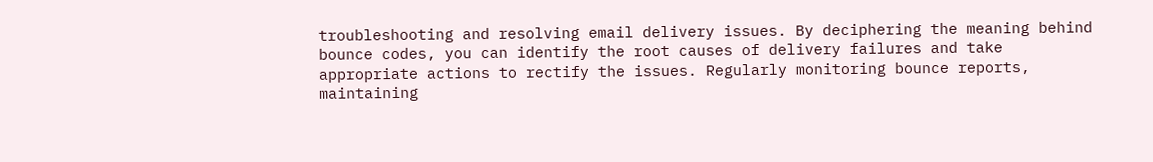troubleshooting and resolving email delivery issues. By deciphering the meaning behind bounce codes, you can identify the root causes of delivery failures and take appropriate actions to rectify the issues. Regularly monitoring bounce reports, maintaining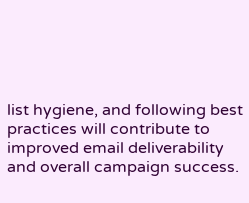list hygiene, and following best practices will contribute to improved email deliverability and overall campaign success.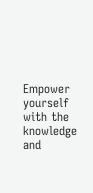Empower yourself with the knowledge and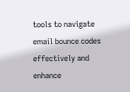tools to navigate email bounce codes effectively and enhance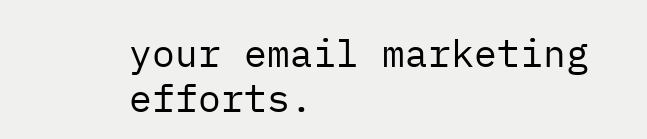your email marketing efforts.